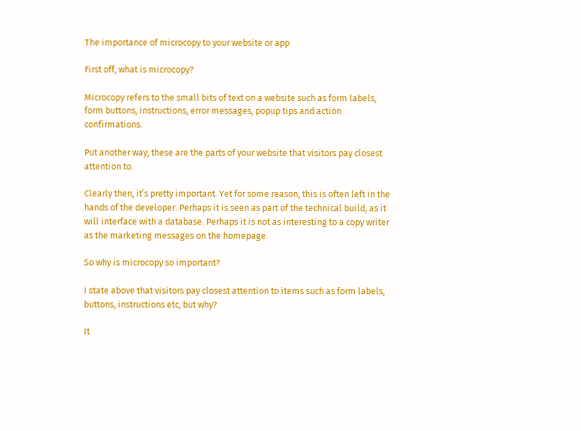The importance of microcopy to your website or app

First off, what is microcopy?

Microcopy refers to the small bits of text on a website such as form labels, form buttons, instructions, error messages, popup tips and action confirmations.

Put another way, these are the parts of your website that visitors pay closest attention to.

Clearly then, it’s pretty important. Yet for some reason, this is often left in the hands of the developer. Perhaps it is seen as part of the technical build, as it will interface with a database. Perhaps it is not as interesting to a copy writer as the marketing messages on the homepage.

So why is microcopy so important?

I state above that visitors pay closest attention to items such as form labels, buttons, instructions etc, but why?

It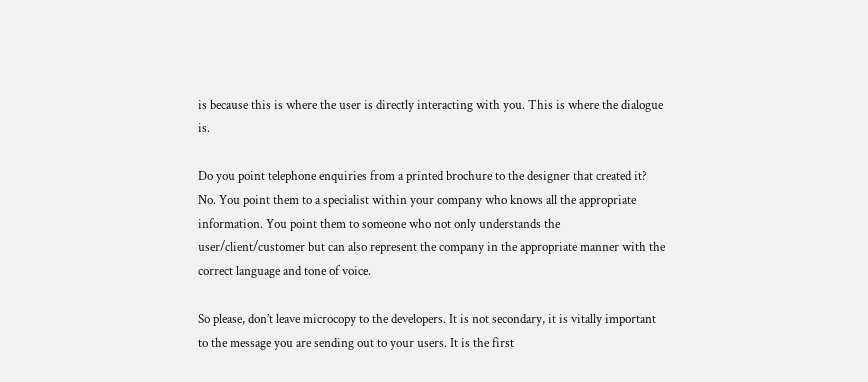is because this is where the user is directly interacting with you. This is where the dialogue is.

Do you point telephone enquiries from a printed brochure to the designer that created it? No. You point them to a specialist within your company who knows all the appropriate information. You point them to someone who not only understands the user/client/customer but can also represent the company in the appropriate manner with the correct language and tone of voice.

So please, don’t leave microcopy to the developers. It is not secondary, it is vitally important to the message you are sending out to your users. It is the first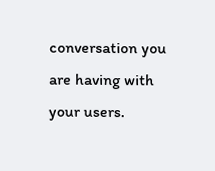conversation you are having with your users.